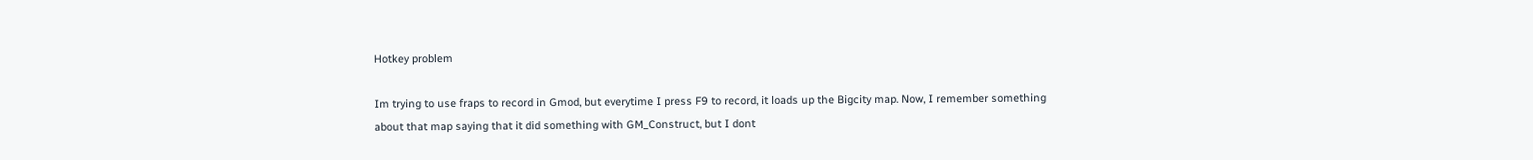Hotkey problem

Im trying to use fraps to record in Gmod, but everytime I press F9 to record, it loads up the Bigcity map. Now, I remember something about that map saying that it did something with GM_Construct, but I dont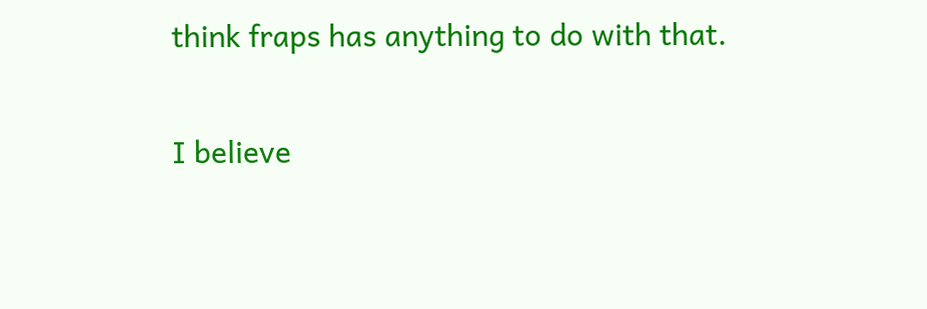think fraps has anything to do with that.

I believe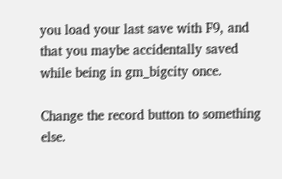you load your last save with F9, and that you maybe accidentally saved while being in gm_bigcity once.

Change the record button to something else.